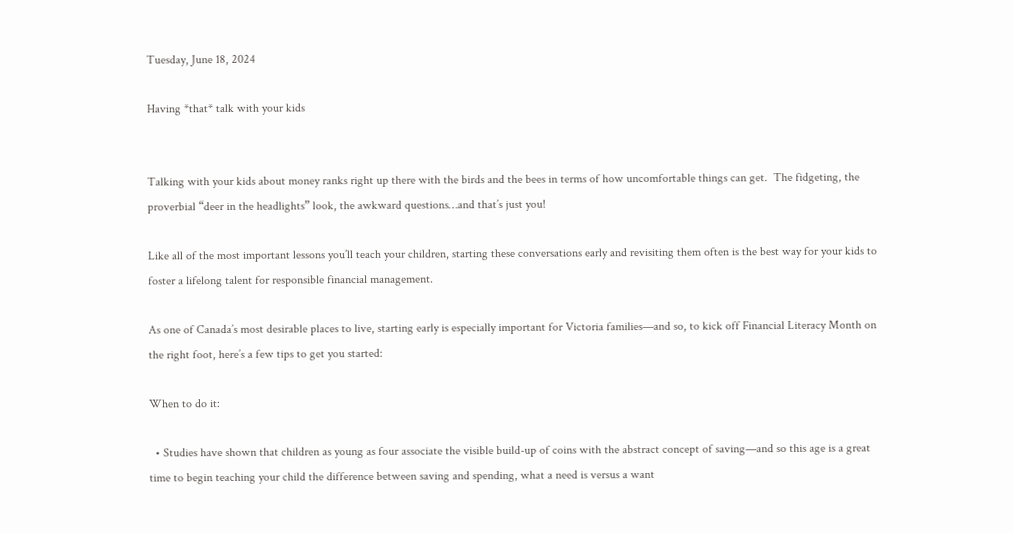Tuesday, June 18, 2024

Having *that* talk with your kids


Talking with your kids about money ranks right up there with the birds and the bees in terms of how uncomfortable things can get.  The fidgeting, the proverbial “deer in the headlights” look, the awkward questions…and that’s just you!

Like all of the most important lessons you’ll teach your children, starting these conversations early and revisiting them often is the best way for your kids to foster a lifelong talent for responsible financial management.

As one of Canada’s most desirable places to live, starting early is especially important for Victoria families—and so, to kick off Financial Literacy Month on the right foot, here’s a few tips to get you started:

When to do it:

  • Studies have shown that children as young as four associate the visible build-up of coins with the abstract concept of saving—and so this age is a great time to begin teaching your child the difference between saving and spending, what a need is versus a want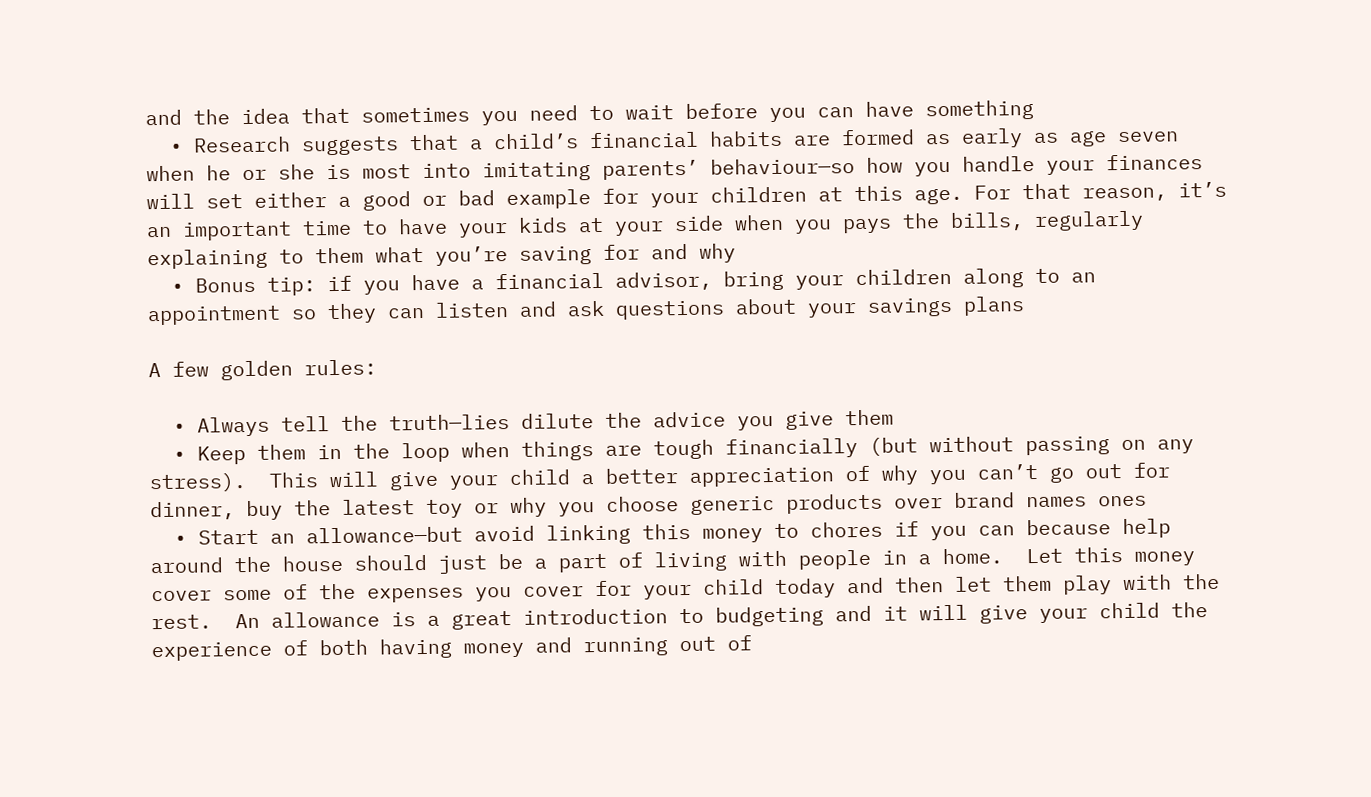and the idea that sometimes you need to wait before you can have something
  • Research suggests that a child’s financial habits are formed as early as age seven when he or she is most into imitating parents’ behaviour—so how you handle your finances will set either a good or bad example for your children at this age. For that reason, it’s an important time to have your kids at your side when you pays the bills, regularly explaining to them what you’re saving for and why
  • Bonus tip: if you have a financial advisor, bring your children along to an appointment so they can listen and ask questions about your savings plans

A few golden rules:

  • Always tell the truth—lies dilute the advice you give them
  • Keep them in the loop when things are tough financially (but without passing on any stress).  This will give your child a better appreciation of why you can’t go out for dinner, buy the latest toy or why you choose generic products over brand names ones
  • Start an allowance—but avoid linking this money to chores if you can because help around the house should just be a part of living with people in a home.  Let this money cover some of the expenses you cover for your child today and then let them play with the rest.  An allowance is a great introduction to budgeting and it will give your child the experience of both having money and running out of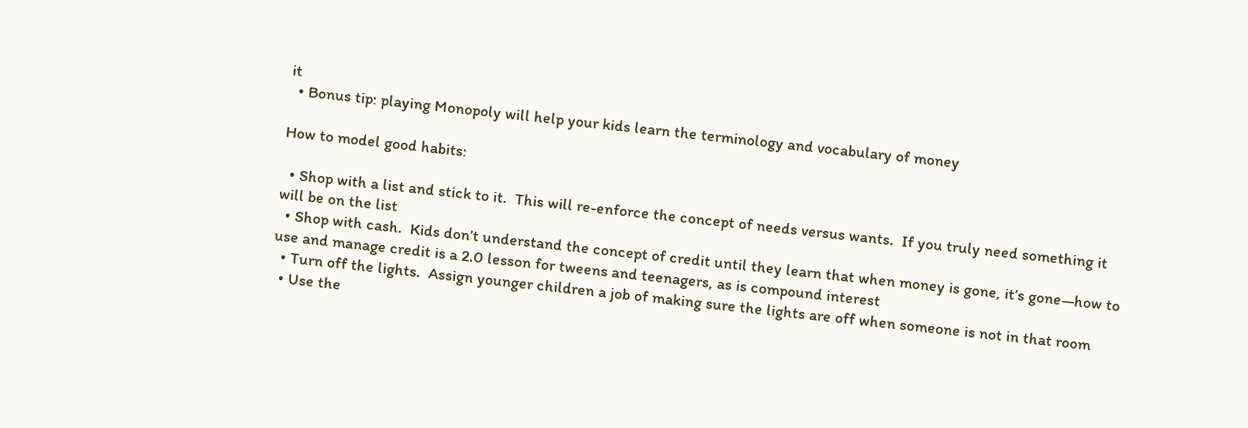it
  • Bonus tip: playing Monopoly will help your kids learn the terminology and vocabulary of money

How to model good habits:

  • Shop with a list and stick to it.  This will re-enforce the concept of needs versus wants.  If you truly need something it will be on the list
  • Shop with cash.  Kids don’t understand the concept of credit until they learn that when money is gone, it’s gone—how to use and manage credit is a 2.0 lesson for tweens and teenagers, as is compound interest
  • Turn off the lights.  Assign younger children a job of making sure the lights are off when someone is not in that room
  • Use the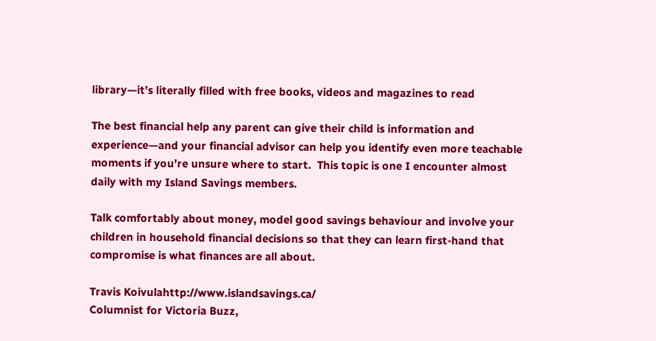library—it’s literally filled with free books, videos and magazines to read

The best financial help any parent can give their child is information and experience—and your financial advisor can help you identify even more teachable moments if you’re unsure where to start.  This topic is one I encounter almost daily with my Island Savings members.

Talk comfortably about money, model good savings behaviour and involve your children in household financial decisions so that they can learn first-hand that compromise is what finances are all about.

Travis Koivulahttp://www.islandsavings.ca/
Columnist for Victoria Buzz,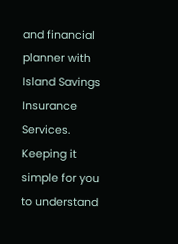and financial planner with Island Savings Insurance Services. Keeping it simple for you to understand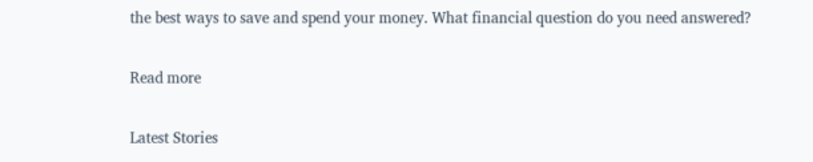the best ways to save and spend your money. What financial question do you need answered?

Read more

Latest Stories